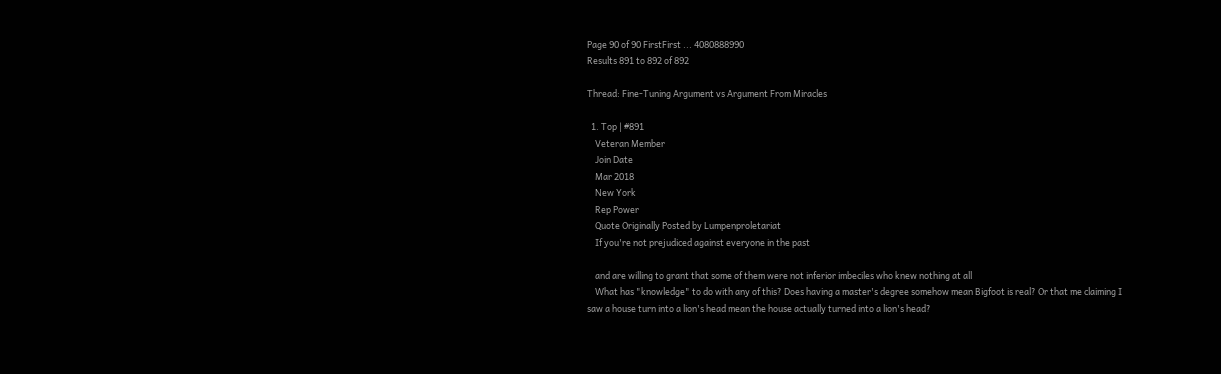Page 90 of 90 FirstFirst ... 4080888990
Results 891 to 892 of 892

Thread: Fine-Tuning Argument vs Argument From Miracles

  1. Top | #891
    Veteran Member
    Join Date
    Mar 2018
    New York
    Rep Power
    Quote Originally Posted by Lumpenproletariat
    If you're not prejudiced against everyone in the past

    and are willing to grant that some of them were not inferior imbeciles who knew nothing at all
    What has "knowledge" to do with any of this? Does having a master's degree somehow mean Bigfoot is real? Or that me claiming I saw a house turn into a lion's head mean the house actually turned into a lion's head?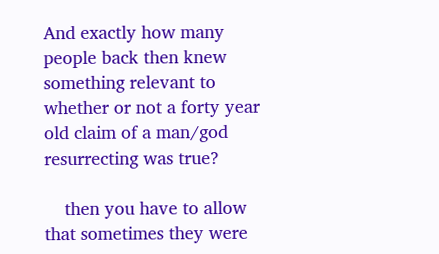And exactly how many people back then knew something relevant to whether or not a forty year old claim of a man/god resurrecting was true?

    then you have to allow that sometimes they were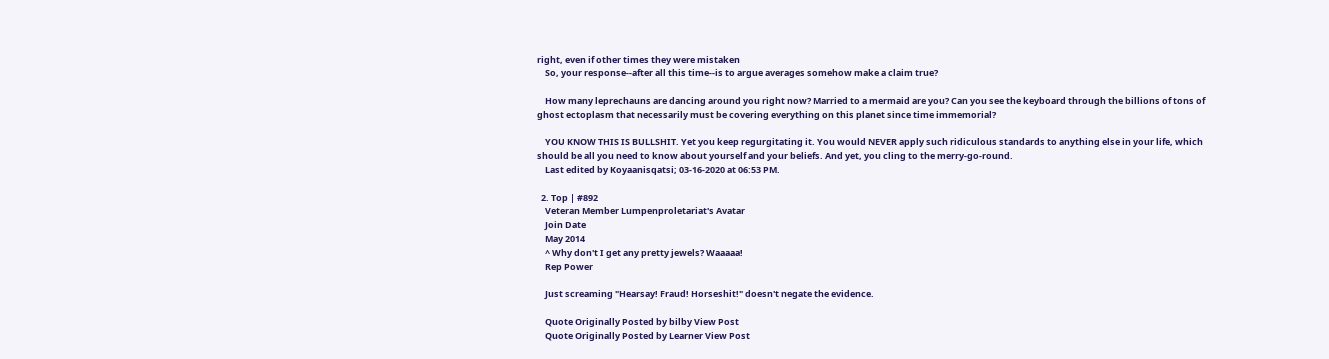right, even if other times they were mistaken
    So, your response--after all this time--is to argue averages somehow make a claim true?

    How many leprechauns are dancing around you right now? Married to a mermaid are you? Can you see the keyboard through the billions of tons of ghost ectoplasm that necessarily must be covering everything on this planet since time immemorial?

    YOU KNOW THIS IS BULLSHIT. Yet you keep regurgitating it. You would NEVER apply such ridiculous standards to anything else in your life, which should be all you need to know about yourself and your beliefs. And yet, you cling to the merry-go-round.
    Last edited by Koyaanisqatsi; 03-16-2020 at 06:53 PM.

  2. Top | #892
    Veteran Member Lumpenproletariat's Avatar
    Join Date
    May 2014
    ^ Why don't I get any pretty jewels? Waaaaa!
    Rep Power

    Just screaming "Hearsay! Fraud! Horseshit!" doesn't negate the evidence.

    Quote Originally Posted by bilby View Post
    Quote Originally Posted by Learner View Post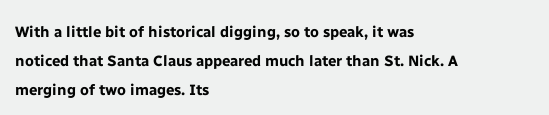With a little bit of historical digging, so to speak, it was noticed that Santa Claus appeared much later than St. Nick. A merging of two images. Its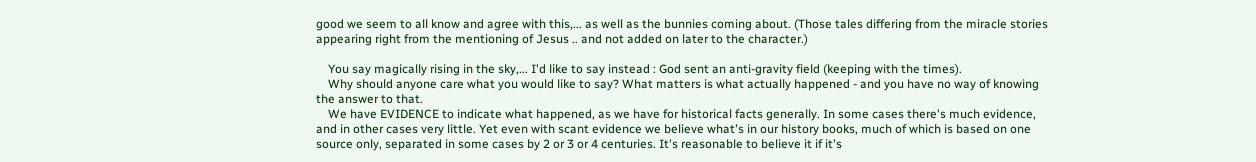good we seem to all know and agree with this,... as well as the bunnies coming about. (Those tales differing from the miracle stories appearing right from the mentioning of Jesus .. and not added on later to the character.)

    You say magically rising in the sky,... I'd like to say instead : God sent an anti-gravity field (keeping with the times).
    Why should anyone care what you would like to say? What matters is what actually happened - and you have no way of knowing the answer to that.
    We have EVIDENCE to indicate what happened, as we have for historical facts generally. In some cases there's much evidence, and in other cases very little. Yet even with scant evidence we believe what's in our history books, much of which is based on one source only, separated in some cases by 2 or 3 or 4 centuries. It's reasonable to believe it if it's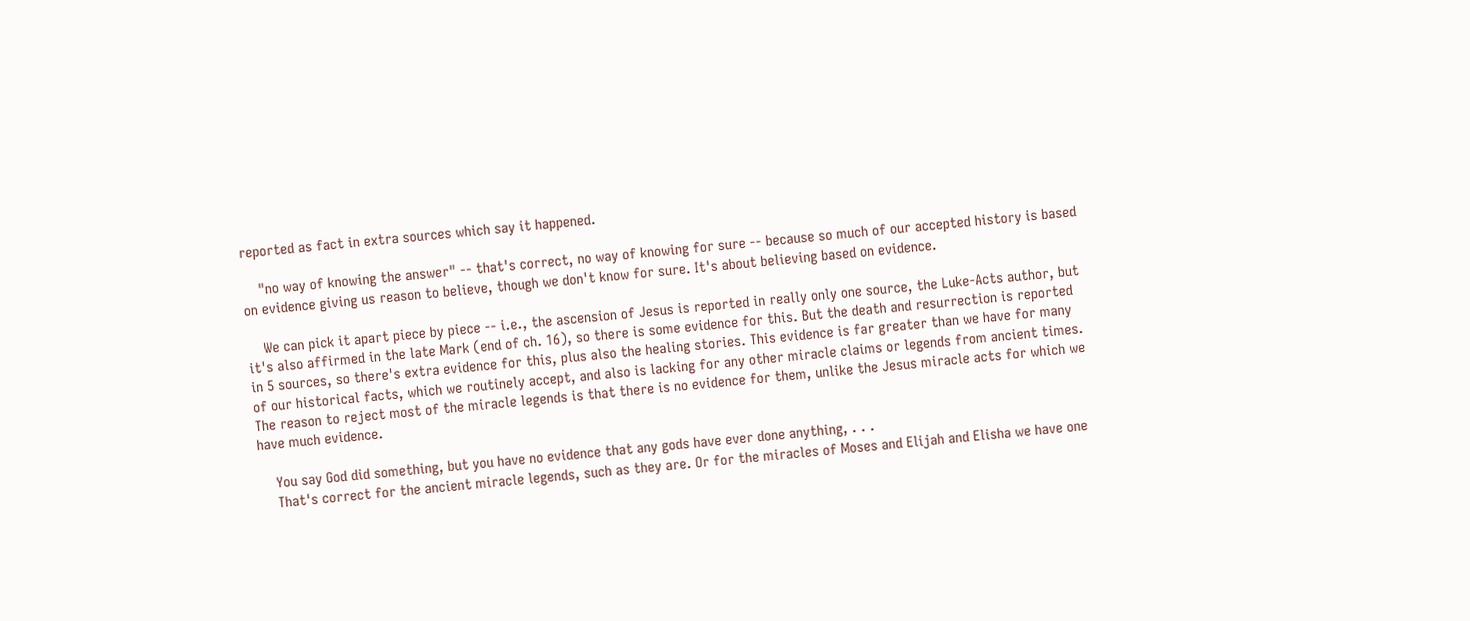reported as fact in extra sources which say it happened.

    "no way of knowing the answer" -- that's correct, no way of knowing for sure -- because so much of our accepted history is based on evidence giving us reason to believe, though we don't know for sure. It's about believing based on evidence.

    We can pick it apart piece by piece -- i.e., the ascension of Jesus is reported in really only one source, the Luke-Acts author, but it's also affirmed in the late Mark (end of ch. 16), so there is some evidence for this. But the death and resurrection is reported in 5 sources, so there's extra evidence for this, plus also the healing stories. This evidence is far greater than we have for many of our historical facts, which we routinely accept, and also is lacking for any other miracle claims or legends from ancient times. The reason to reject most of the miracle legends is that there is no evidence for them, unlike the Jesus miracle acts for which we have much evidence.

    You say God did something, but you have no evidence that any gods have ever done anything, . . .
    That's correct for the ancient miracle legends, such as they are. Or for the miracles of Moses and Elijah and Elisha we have one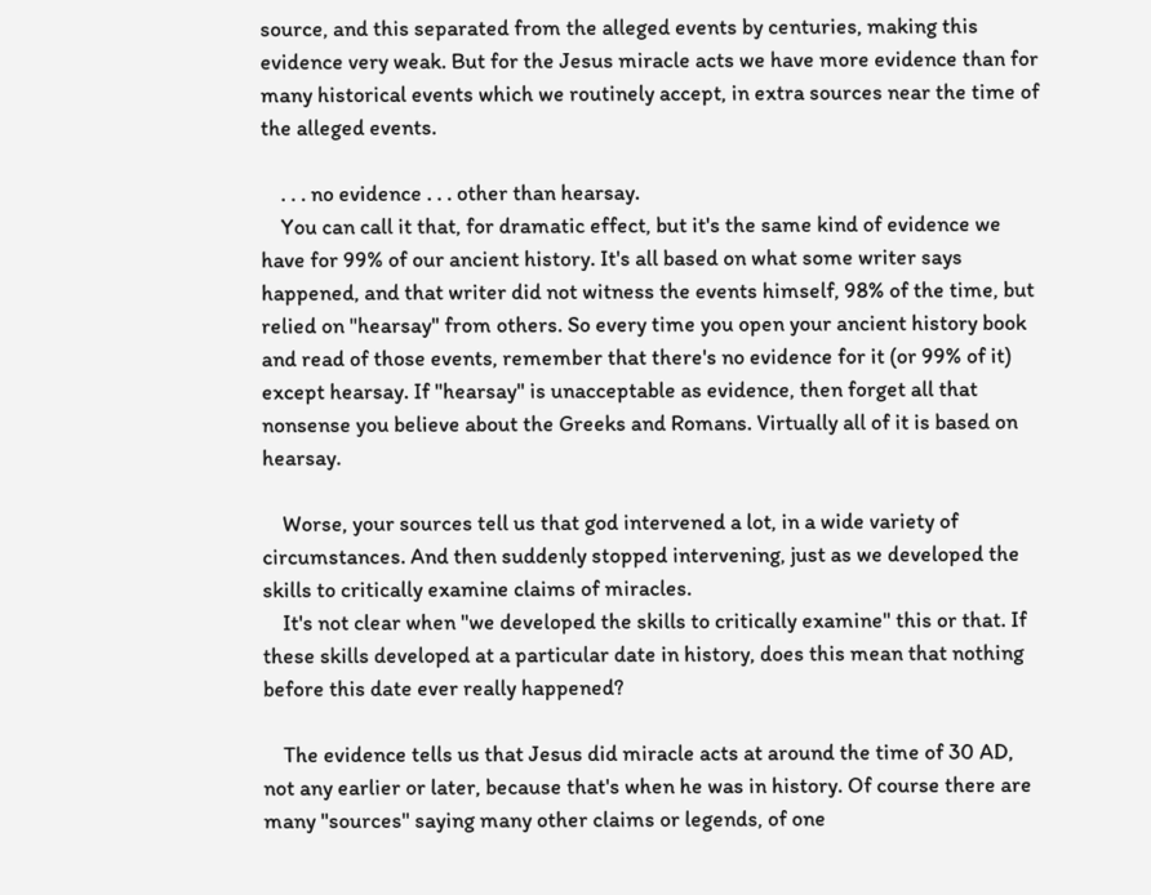source, and this separated from the alleged events by centuries, making this evidence very weak. But for the Jesus miracle acts we have more evidence than for many historical events which we routinely accept, in extra sources near the time of the alleged events.

    . . . no evidence . . . other than hearsay.
    You can call it that, for dramatic effect, but it's the same kind of evidence we have for 99% of our ancient history. It's all based on what some writer says happened, and that writer did not witness the events himself, 98% of the time, but relied on "hearsay" from others. So every time you open your ancient history book and read of those events, remember that there's no evidence for it (or 99% of it) except hearsay. If "hearsay" is unacceptable as evidence, then forget all that nonsense you believe about the Greeks and Romans. Virtually all of it is based on hearsay.

    Worse, your sources tell us that god intervened a lot, in a wide variety of circumstances. And then suddenly stopped intervening, just as we developed the skills to critically examine claims of miracles.
    It's not clear when "we developed the skills to critically examine" this or that. If these skills developed at a particular date in history, does this mean that nothing before this date ever really happened?

    The evidence tells us that Jesus did miracle acts at around the time of 30 AD, not any earlier or later, because that's when he was in history. Of course there are many "sources" saying many other claims or legends, of one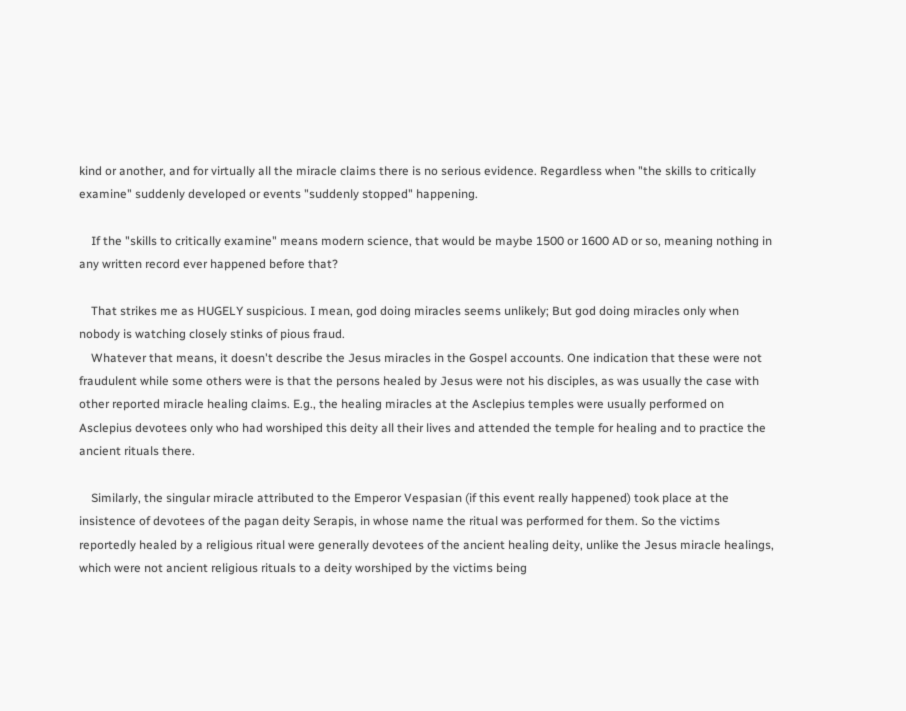kind or another, and for virtually all the miracle claims there is no serious evidence. Regardless when "the skills to critically examine" suddenly developed or events "suddenly stopped" happening.

    If the "skills to critically examine" means modern science, that would be maybe 1500 or 1600 AD or so, meaning nothing in any written record ever happened before that?

    That strikes me as HUGELY suspicious. I mean, god doing miracles seems unlikely; But god doing miracles only when nobody is watching closely stinks of pious fraud.
    Whatever that means, it doesn't describe the Jesus miracles in the Gospel accounts. One indication that these were not fraudulent while some others were is that the persons healed by Jesus were not his disciples, as was usually the case with other reported miracle healing claims. E.g., the healing miracles at the Asclepius temples were usually performed on Asclepius devotees only who had worshiped this deity all their lives and attended the temple for healing and to practice the ancient rituals there.

    Similarly, the singular miracle attributed to the Emperor Vespasian (if this event really happened) took place at the insistence of devotees of the pagan deity Serapis, in whose name the ritual was performed for them. So the victims reportedly healed by a religious ritual were generally devotees of the ancient healing deity, unlike the Jesus miracle healings, which were not ancient religious rituals to a deity worshiped by the victims being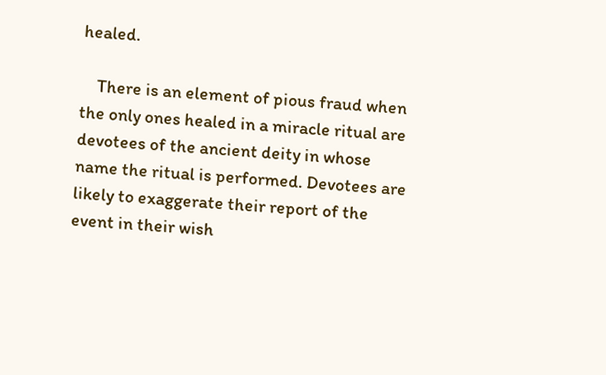healed.

    There is an element of pious fraud when the only ones healed in a miracle ritual are devotees of the ancient deity in whose name the ritual is performed. Devotees are likely to exaggerate their report of the event in their wish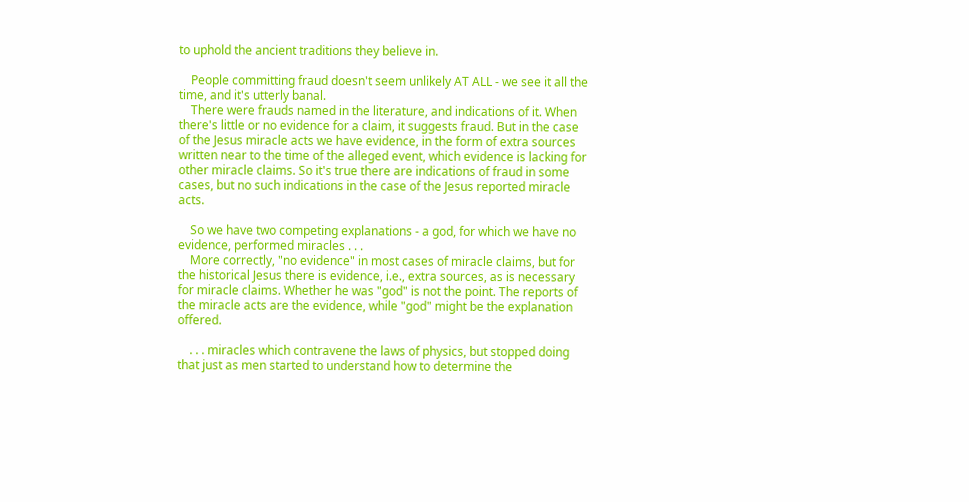to uphold the ancient traditions they believe in.

    People committing fraud doesn't seem unlikely AT ALL - we see it all the time, and it's utterly banal.
    There were frauds named in the literature, and indications of it. When there's little or no evidence for a claim, it suggests fraud. But in the case of the Jesus miracle acts we have evidence, in the form of extra sources written near to the time of the alleged event, which evidence is lacking for other miracle claims. So it's true there are indications of fraud in some cases, but no such indications in the case of the Jesus reported miracle acts.

    So we have two competing explanations - a god, for which we have no evidence, performed miracles . . .
    More correctly, "no evidence" in most cases of miracle claims, but for the historical Jesus there is evidence, i.e., extra sources, as is necessary for miracle claims. Whether he was "god" is not the point. The reports of the miracle acts are the evidence, while "god" might be the explanation offered.

    . . . miracles which contravene the laws of physics, but stopped doing that just as men started to understand how to determine the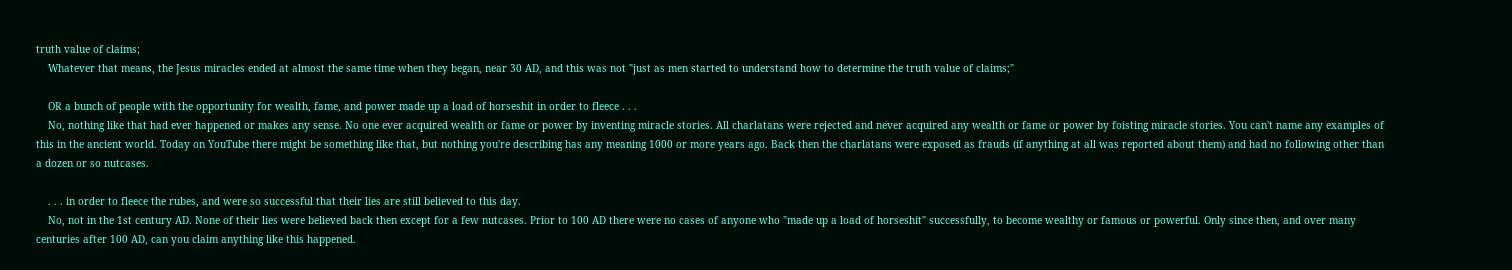truth value of claims;
    Whatever that means, the Jesus miracles ended at almost the same time when they began, near 30 AD, and this was not "just as men started to understand how to determine the truth value of claims;"

    OR a bunch of people with the opportunity for wealth, fame, and power made up a load of horseshit in order to fleece . . .
    No, nothing like that had ever happened or makes any sense. No one ever acquired wealth or fame or power by inventing miracle stories. All charlatans were rejected and never acquired any wealth or fame or power by foisting miracle stories. You can't name any examples of this in the ancient world. Today on YouTube there might be something like that, but nothing you're describing has any meaning 1000 or more years ago. Back then the charlatans were exposed as frauds (if anything at all was reported about them) and had no following other than a dozen or so nutcases.

    . . . in order to fleece the rubes, and were so successful that their lies are still believed to this day.
    No, not in the 1st century AD. None of their lies were believed back then except for a few nutcases. Prior to 100 AD there were no cases of anyone who "made up a load of horseshit" successfully, to become wealthy or famous or powerful. Only since then, and over many centuries after 100 AD, can you claim anything like this happened.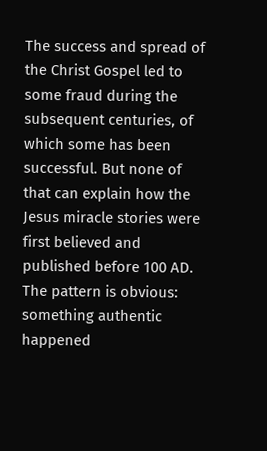The success and spread of the Christ Gospel led to some fraud during the subsequent centuries, of which some has been successful. But none of that can explain how the Jesus miracle stories were first believed and published before 100 AD. The pattern is obvious: something authentic happened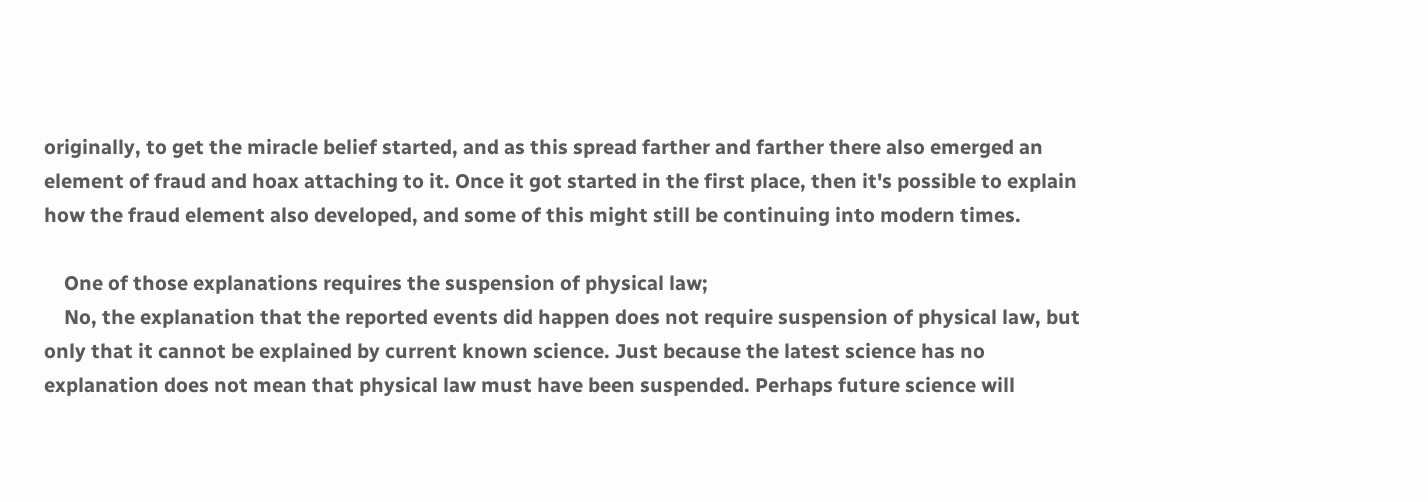originally, to get the miracle belief started, and as this spread farther and farther there also emerged an element of fraud and hoax attaching to it. Once it got started in the first place, then it's possible to explain how the fraud element also developed, and some of this might still be continuing into modern times.

    One of those explanations requires the suspension of physical law;
    No, the explanation that the reported events did happen does not require suspension of physical law, but only that it cannot be explained by current known science. Just because the latest science has no explanation does not mean that physical law must have been suspended. Perhaps future science will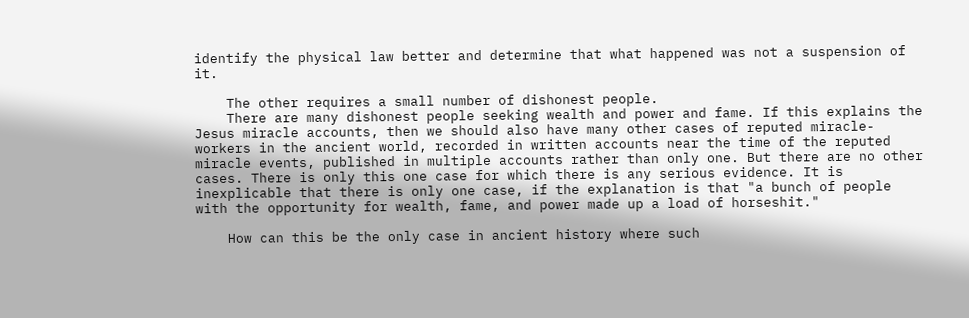identify the physical law better and determine that what happened was not a suspension of it.

    The other requires a small number of dishonest people.
    There are many dishonest people seeking wealth and power and fame. If this explains the Jesus miracle accounts, then we should also have many other cases of reputed miracle-workers in the ancient world, recorded in written accounts near the time of the reputed miracle events, published in multiple accounts rather than only one. But there are no other cases. There is only this one case for which there is any serious evidence. It is inexplicable that there is only one case, if the explanation is that "a bunch of people with the opportunity for wealth, fame, and power made up a load of horseshit."

    How can this be the only case in ancient history where such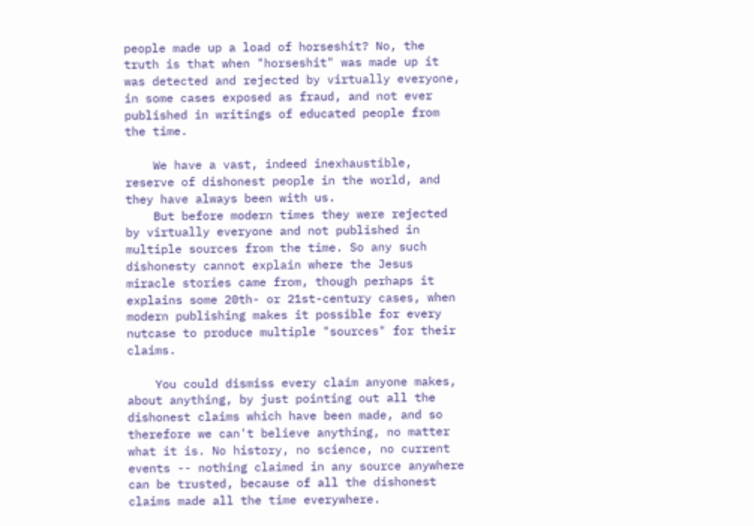people made up a load of horseshit? No, the truth is that when "horseshit" was made up it was detected and rejected by virtually everyone, in some cases exposed as fraud, and not ever published in writings of educated people from the time.

    We have a vast, indeed inexhaustible, reserve of dishonest people in the world, and they have always been with us.
    But before modern times they were rejected by virtually everyone and not published in multiple sources from the time. So any such dishonesty cannot explain where the Jesus miracle stories came from, though perhaps it explains some 20th- or 21st-century cases, when modern publishing makes it possible for every nutcase to produce multiple "sources" for their claims.

    You could dismiss every claim anyone makes, about anything, by just pointing out all the dishonest claims which have been made, and so therefore we can't believe anything, no matter what it is. No history, no science, no current events -- nothing claimed in any source anywhere can be trusted, because of all the dishonest claims made all the time everywhere.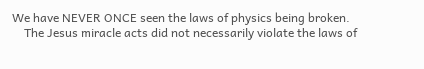We have NEVER ONCE seen the laws of physics being broken.
    The Jesus miracle acts did not necessarily violate the laws of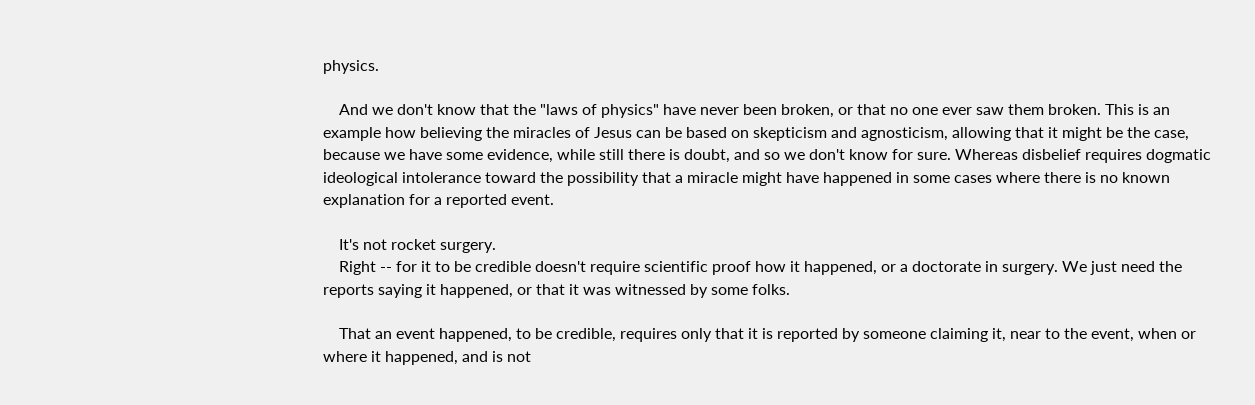physics.

    And we don't know that the "laws of physics" have never been broken, or that no one ever saw them broken. This is an example how believing the miracles of Jesus can be based on skepticism and agnosticism, allowing that it might be the case, because we have some evidence, while still there is doubt, and so we don't know for sure. Whereas disbelief requires dogmatic ideological intolerance toward the possibility that a miracle might have happened in some cases where there is no known explanation for a reported event.

    It's not rocket surgery.
    Right -- for it to be credible doesn't require scientific proof how it happened, or a doctorate in surgery. We just need the reports saying it happened, or that it was witnessed by some folks.

    That an event happened, to be credible, requires only that it is reported by someone claiming it, near to the event, when or where it happened, and is not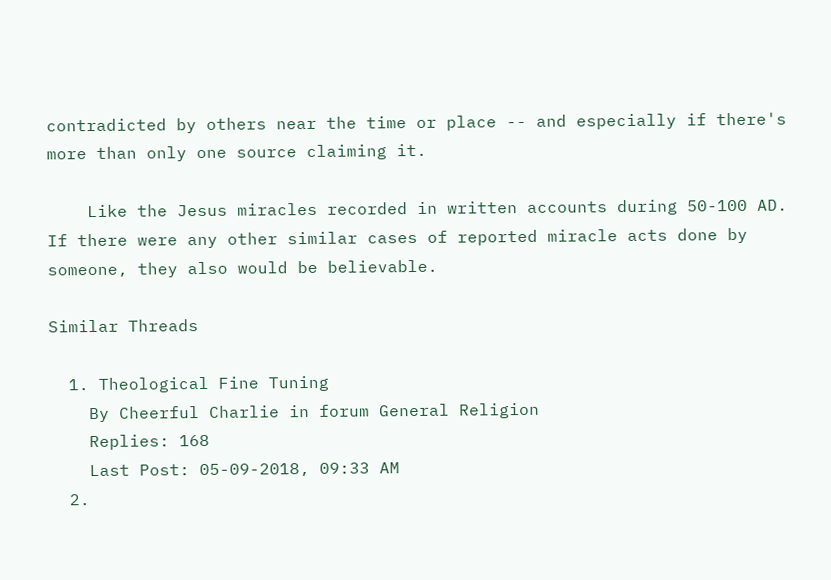contradicted by others near the time or place -- and especially if there's more than only one source claiming it.

    Like the Jesus miracles recorded in written accounts during 50-100 AD. If there were any other similar cases of reported miracle acts done by someone, they also would be believable.

Similar Threads

  1. Theological Fine Tuning
    By Cheerful Charlie in forum General Religion
    Replies: 168
    Last Post: 05-09-2018, 09:33 AM
  2.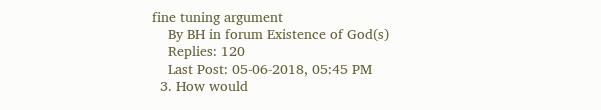fine tuning argument
    By BH in forum Existence of God(s)
    Replies: 120
    Last Post: 05-06-2018, 05:45 PM
  3. How would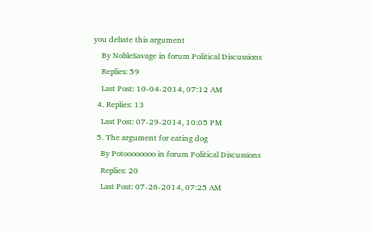you debate this argument
    By NobleSavage in forum Political Discussions
    Replies: 59
    Last Post: 10-04-2014, 07:12 AM
  4. Replies: 13
    Last Post: 07-29-2014, 10:05 PM
  5. The argument for eating dog
    By Potoooooooo in forum Political Discussions
    Replies: 20
    Last Post: 07-26-2014, 07:25 AM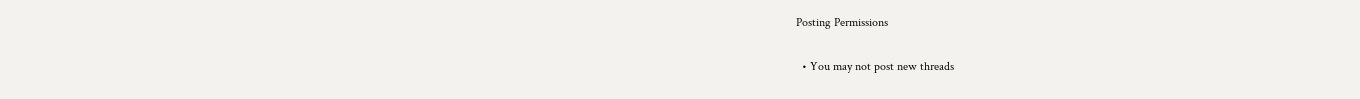Posting Permissions

  • You may not post new threads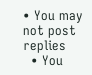• You may not post replies
  • You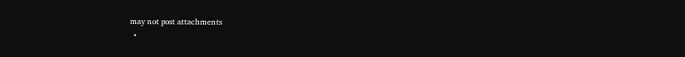may not post attachments
  •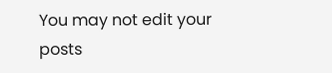You may not edit your posts